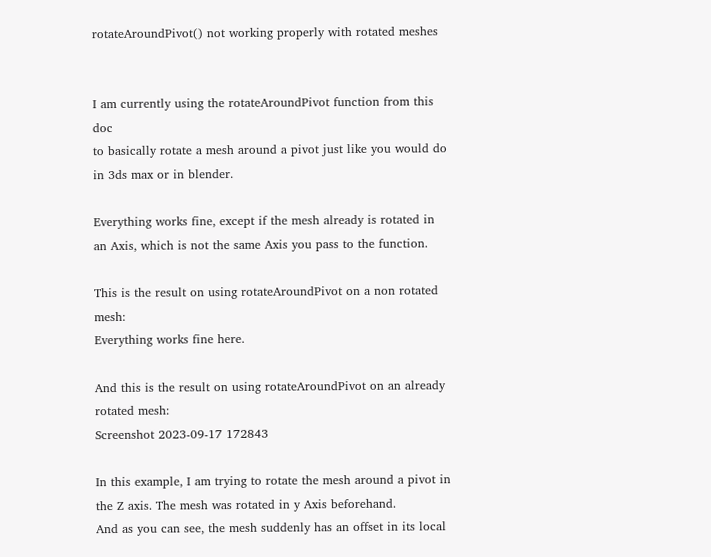rotateAroundPivot() not working properly with rotated meshes


I am currently using the rotateAroundPivot function from this doc
to basically rotate a mesh around a pivot just like you would do in 3ds max or in blender.

Everything works fine, except if the mesh already is rotated in an Axis, which is not the same Axis you pass to the function.

This is the result on using rotateAroundPivot on a non rotated mesh:
Everything works fine here.

And this is the result on using rotateAroundPivot on an already rotated mesh:
Screenshot 2023-09-17 172843

In this example, I am trying to rotate the mesh around a pivot in the Z axis. The mesh was rotated in y Axis beforehand.
And as you can see, the mesh suddenly has an offset in its local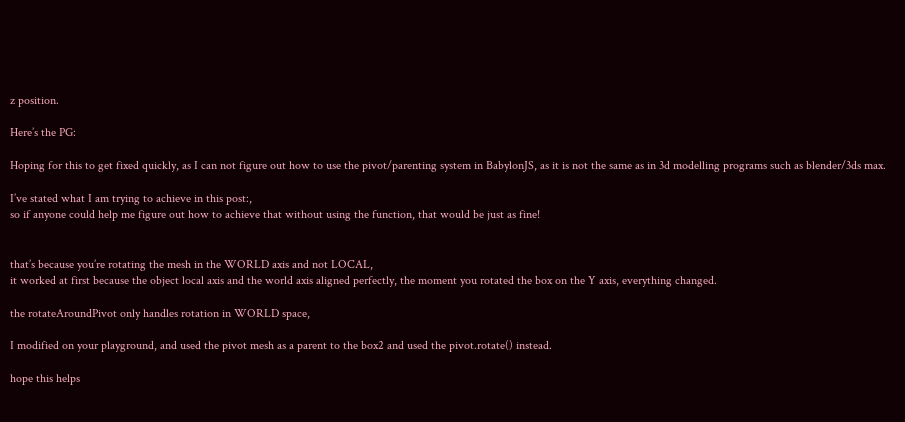z position.

Here’s the PG:

Hoping for this to get fixed quickly, as I can not figure out how to use the pivot/parenting system in BabylonJS, as it is not the same as in 3d modelling programs such as blender/3ds max.

I’ve stated what I am trying to achieve in this post:,
so if anyone could help me figure out how to achieve that without using the function, that would be just as fine!


that’s because you’re rotating the mesh in the WORLD axis and not LOCAL,
it worked at first because the object local axis and the world axis aligned perfectly, the moment you rotated the box on the Y axis, everything changed.

the rotateAroundPivot only handles rotation in WORLD space,

I modified on your playground, and used the pivot mesh as a parent to the box2 and used the pivot.rotate() instead.

hope this helps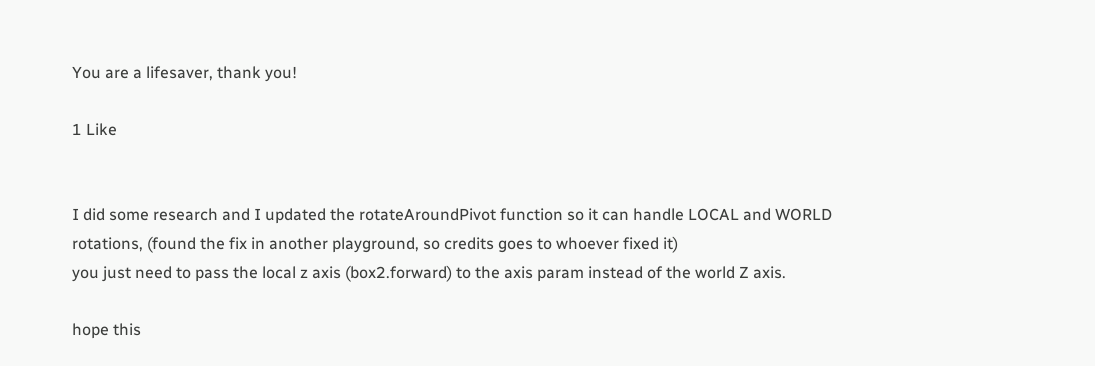You are a lifesaver, thank you!

1 Like


I did some research and I updated the rotateAroundPivot function so it can handle LOCAL and WORLD rotations, (found the fix in another playground, so credits goes to whoever fixed it)
you just need to pass the local z axis (box2.forward) to the axis param instead of the world Z axis.

hope this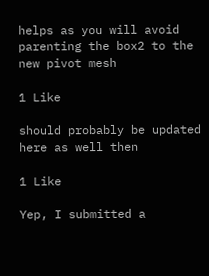helps as you will avoid parenting the box2 to the new pivot mesh

1 Like

should probably be updated here as well then

1 Like

Yep, I submitted a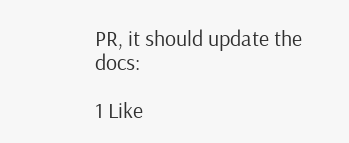PR, it should update the docs:

1 Like